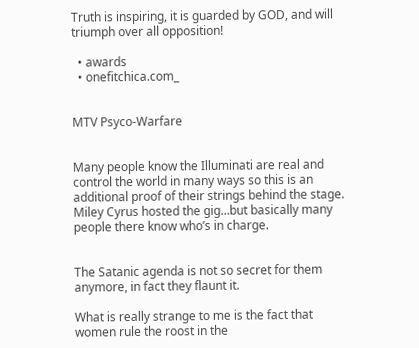Truth is inspiring, it is guarded by GOD, and will triumph over all opposition!

  • awards
  • onefitchica.com_


MTV Psyco-Warfare


Many people know the Illuminati are real and control the world in many ways so this is an additional proof of their strings behind the stage.
Miley Cyrus hosted the gig…but basically many people there know who’s in charge.


The Satanic agenda is not so secret for them anymore, in fact they flaunt it.

What is really strange to me is the fact that women rule the roost in the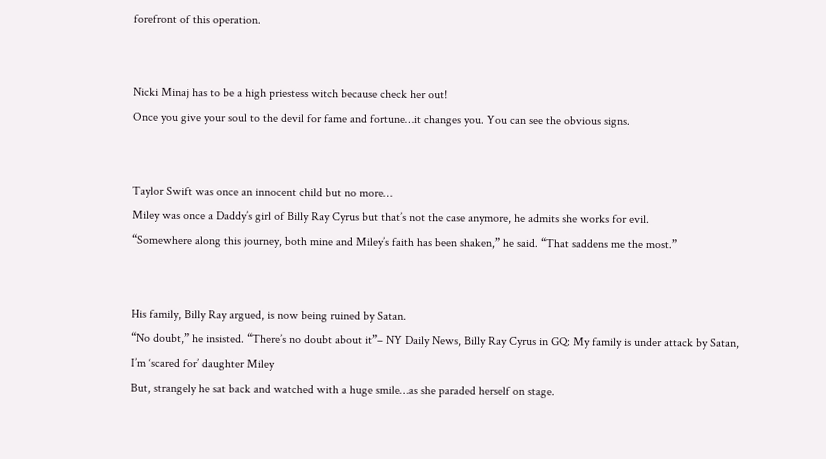forefront of this operation.


Nicki Minaj has to be a high priestess witch because check her out!
Once you give your soul to the devil for fame and fortune…it changes you. You can see the obvious signs.


Taylor Swift was once an innocent child but no more…
Miley was once a Daddy’s girl of Billy Ray Cyrus but that’s not the case anymore, he admits she works for evil.
“Somewhere along this journey, both mine and Miley’s faith has been shaken,” he said. “That saddens me the most.”


His family, Billy Ray argued, is now being ruined by Satan.
“No doubt,” he insisted. “There’s no doubt about it”– NY Daily News, Billy Ray Cyrus in GQ: My family is under attack by Satan, I’m ‘scared for’ daughter Miley
But, strangely he sat back and watched with a huge smile…as she paraded herself on stage.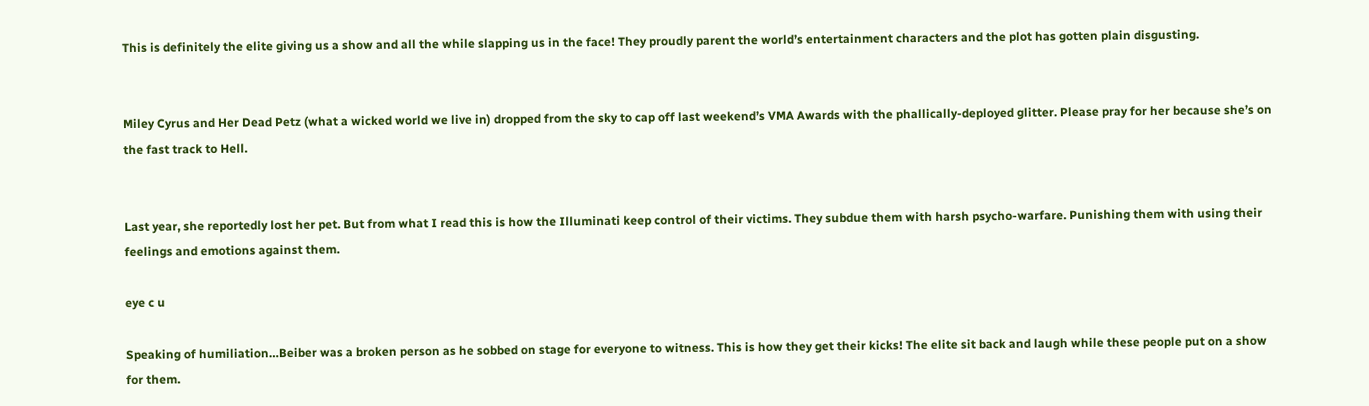This is definitely the elite giving us a show and all the while slapping us in the face! They proudly parent the world’s entertainment characters and the plot has gotten plain disgusting.


Miley Cyrus and Her Dead Petz (what a wicked world we live in) dropped from the sky to cap off last weekend’s VMA Awards with the phallically-deployed glitter. Please pray for her because she’s on the fast track to Hell.


Last year, she reportedly lost her pet. But from what I read this is how the Illuminati keep control of their victims. They subdue them with harsh psycho-warfare. Punishing them with using their feelings and emotions against them.

eye c u

Speaking of humiliation…Beiber was a broken person as he sobbed on stage for everyone to witness. This is how they get their kicks! The elite sit back and laugh while these people put on a show for them.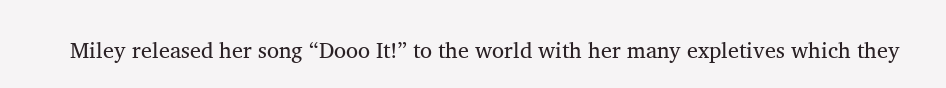Miley released her song “Dooo It!” to the world with her many expletives which they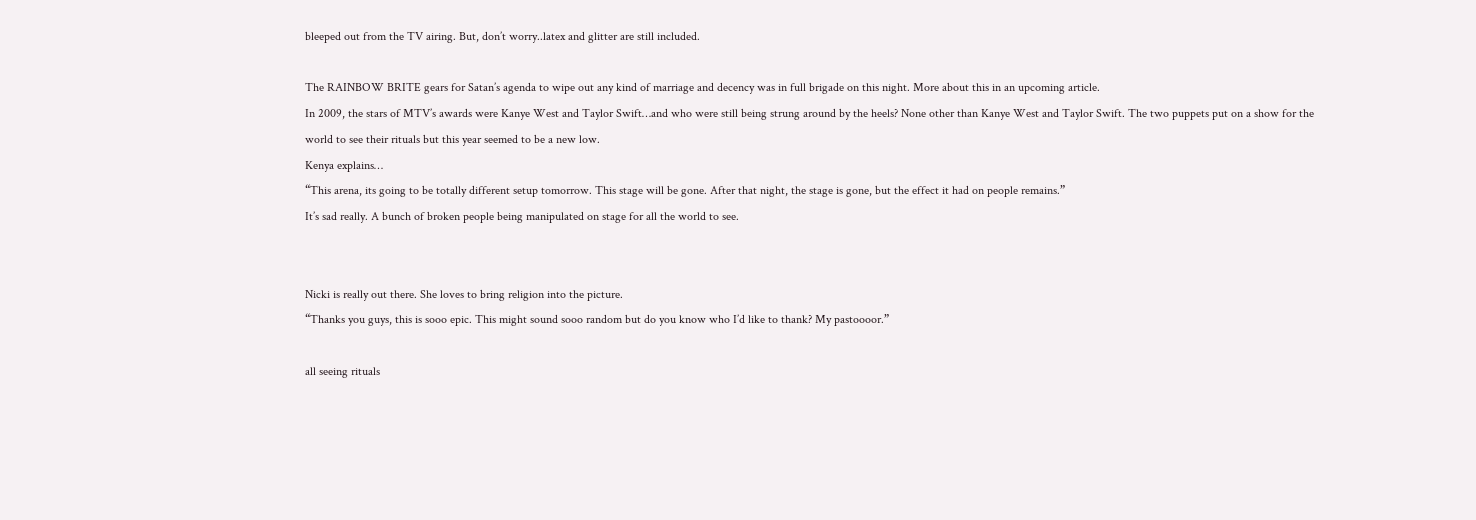bleeped out from the TV airing. But, don’t worry..latex and glitter are still included.

The RAINBOW BRITE gears for Satan’s agenda to wipe out any kind of marriage and decency was in full brigade on this night. More about this in an upcoming article.
In 2009, the stars of MTV’s awards were Kanye West and Taylor Swift…and who were still being strung around by the heels? None other than Kanye West and Taylor Swift. The two puppets put on a show for the world to see their rituals but this year seemed to be a new low.
Kenya explains…
“This arena, its going to be totally different setup tomorrow. This stage will be gone. After that night, the stage is gone, but the effect it had on people remains.”
It’s sad really. A bunch of broken people being manipulated on stage for all the world to see.


Nicki is really out there. She loves to bring religion into the picture.
“Thanks you guys, this is sooo epic. This might sound sooo random but do you know who I’d like to thank? My pastoooor.”

all seeing rituals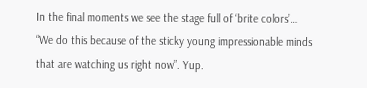In the final moments we see the stage full of ‘brite colors’…
“We do this because of the sticky young impressionable minds that are watching us right now”. Yup.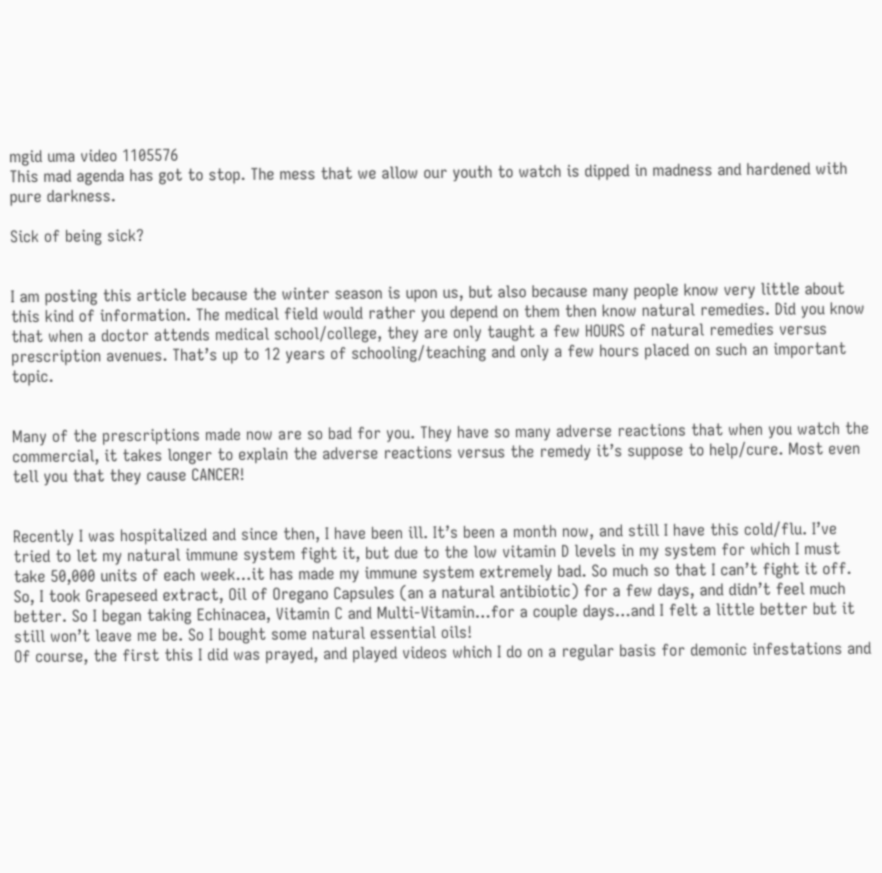mgid uma video 1105576
This mad agenda has got to stop. The mess that we allow our youth to watch is dipped in madness and hardened with pure darkness.

Sick of being sick?


I am posting this article because the winter season is upon us, but also because many people know very little about this kind of information. The medical field would rather you depend on them then know natural remedies. Did you know that when a doctor attends medical school/college, they are only taught a few HOURS of natural remedies versus prescription avenues. That’s up to 12 years of schooling/teaching and only a few hours placed on such an important topic.


Many of the prescriptions made now are so bad for you. They have so many adverse reactions that when you watch the commercial, it takes longer to explain the adverse reactions versus the remedy it’s suppose to help/cure. Most even tell you that they cause CANCER!


Recently I was hospitalized and since then, I have been ill. It’s been a month now, and still I have this cold/flu. I’ve tried to let my natural immune system fight it, but due to the low vitamin D levels in my system for which I must take 50,000 units of each week…it has made my immune system extremely bad. So much so that I can’t fight it off. So, I took Grapeseed extract, Oil of Oregano Capsules (an a natural antibiotic) for a few days, and didn’t feel much better. So I began taking Echinacea, Vitamin C and Multi-Vitamin…for a couple days…and I felt a little better but it still won’t leave me be. So I bought some natural essential oils!
Of course, the first this I did was prayed, and played videos which I do on a regular basis for demonic infestations and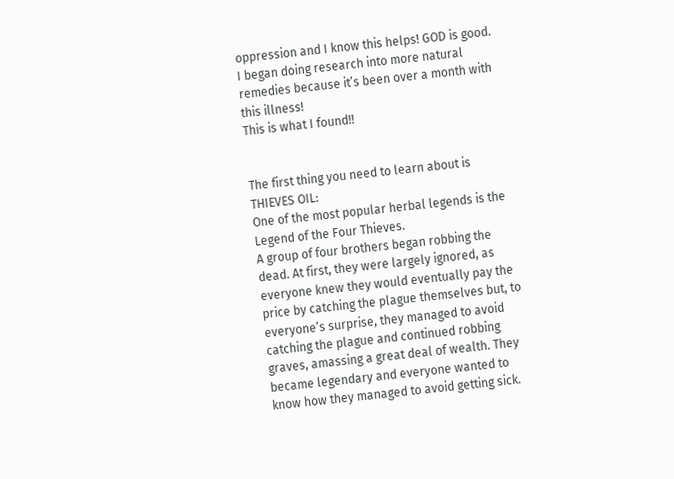oppression and I know this helps! GOD is good.
I began doing research into more natural remedies because it’s been over a month with this illness!
This is what I found!!


The first thing you need to learn about is THIEVES OIL:
One of the most popular herbal legends is the Legend of the Four Thieves.
A group of four brothers began robbing the dead. At first, they were largely ignored, as everyone knew they would eventually pay the price by catching the plague themselves but, to everyone’s surprise, they managed to avoid catching the plague and continued robbing graves, amassing a great deal of wealth. They became legendary and everyone wanted to know how they managed to avoid getting sick.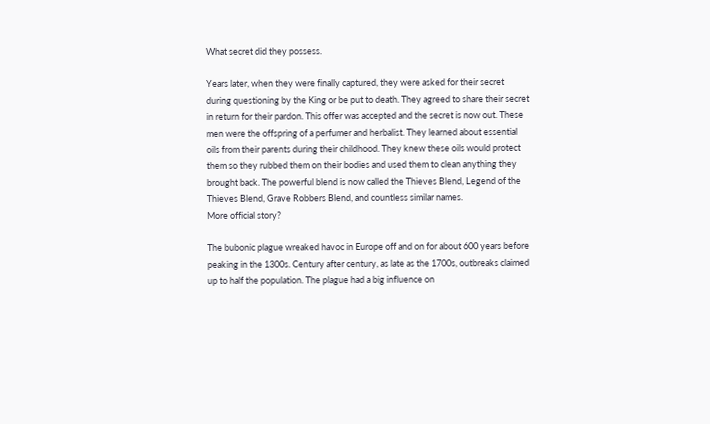What secret did they possess.

Years later, when they were finally captured, they were asked for their secret during questioning by the King or be put to death. They agreed to share their secret in return for their pardon. This offer was accepted and the secret is now out. These men were the offspring of a perfumer and herbalist. They learned about essential oils from their parents during their childhood. They knew these oils would protect them so they rubbed them on their bodies and used them to clean anything they brought back. The powerful blend is now called the Thieves Blend, Legend of the Thieves Blend, Grave Robbers Blend, and countless similar names.
More official story?

The bubonic plague wreaked havoc in Europe off and on for about 600 years before peaking in the 1300s. Century after century, as late as the 1700s, outbreaks claimed up to half the population. The plague had a big influence on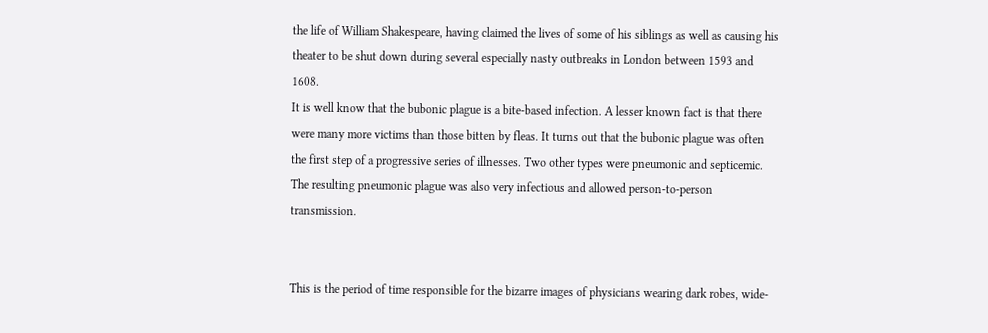the life of William Shakespeare, having claimed the lives of some of his siblings as well as causing his theater to be shut down during several especially nasty outbreaks in London between 1593 and 1608.
It is well know that the bubonic plague is a bite-based infection. A lesser known fact is that there were many more victims than those bitten by fleas. It turns out that the bubonic plague was often the first step of a progressive series of illnesses. Two other types were pneumonic and septicemic. The resulting pneumonic plague was also very infectious and allowed person-to-person transmission.


This is the period of time responsible for the bizarre images of physicians wearing dark robes, wide-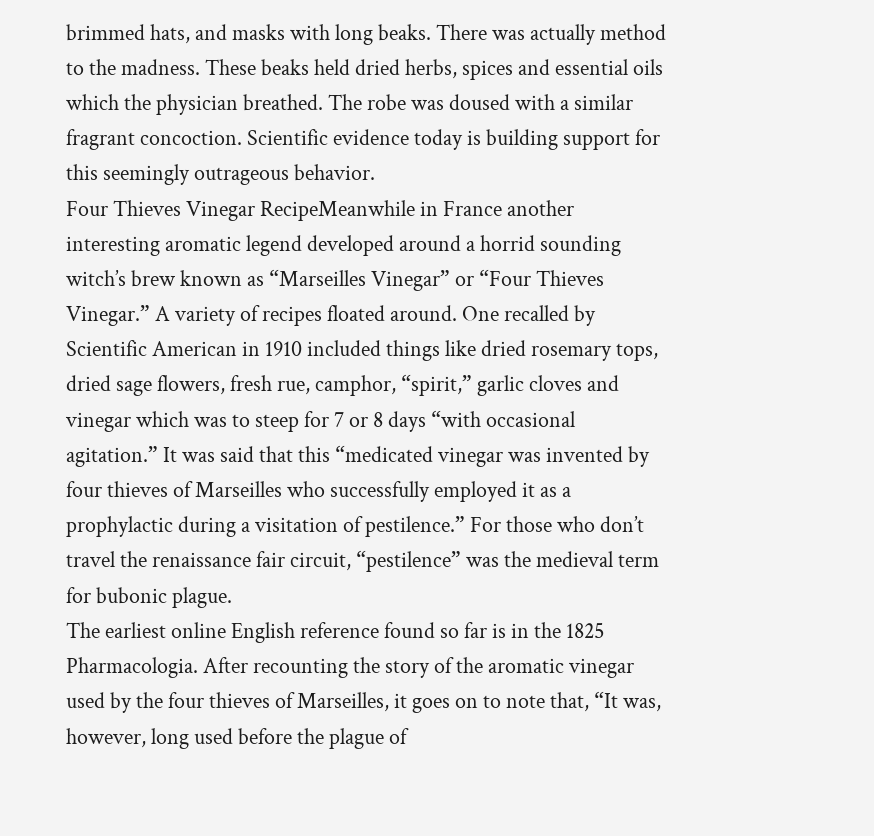brimmed hats, and masks with long beaks. There was actually method to the madness. These beaks held dried herbs, spices and essential oils which the physician breathed. The robe was doused with a similar fragrant concoction. Scientific evidence today is building support for this seemingly outrageous behavior.
Four Thieves Vinegar RecipeMeanwhile in France another interesting aromatic legend developed around a horrid sounding witch’s brew known as “Marseilles Vinegar” or “Four Thieves Vinegar.” A variety of recipes floated around. One recalled by Scientific American in 1910 included things like dried rosemary tops, dried sage flowers, fresh rue, camphor, “spirit,” garlic cloves and vinegar which was to steep for 7 or 8 days “with occasional agitation.” It was said that this “medicated vinegar was invented by four thieves of Marseilles who successfully employed it as a prophylactic during a visitation of pestilence.” For those who don’t travel the renaissance fair circuit, “pestilence” was the medieval term for bubonic plague.
The earliest online English reference found so far is in the 1825 Pharmacologia. After recounting the story of the aromatic vinegar used by the four thieves of Marseilles, it goes on to note that, “It was, however, long used before the plague of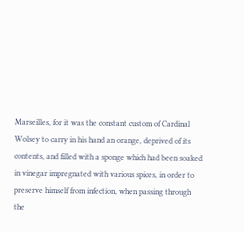Marseilles, for it was the constant custom of Cardinal Wolsey to carry in his hand an orange, deprived of its contents, and filled with a sponge which had been soaked in vinegar impregnated with various spices, in order to preserve himself from infection, when passing through the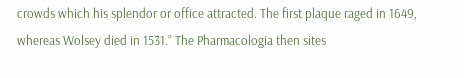crowds which his splendor or office attracted. The first plaque raged in 1649, whereas Wolsey died in 1531.” The Pharmacologia then sites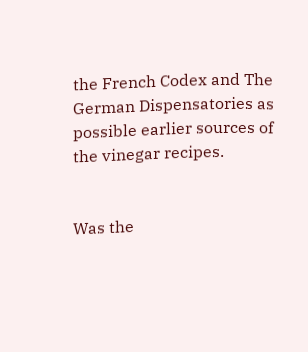the French Codex and The German Dispensatories as possible earlier sources of the vinegar recipes.


Was the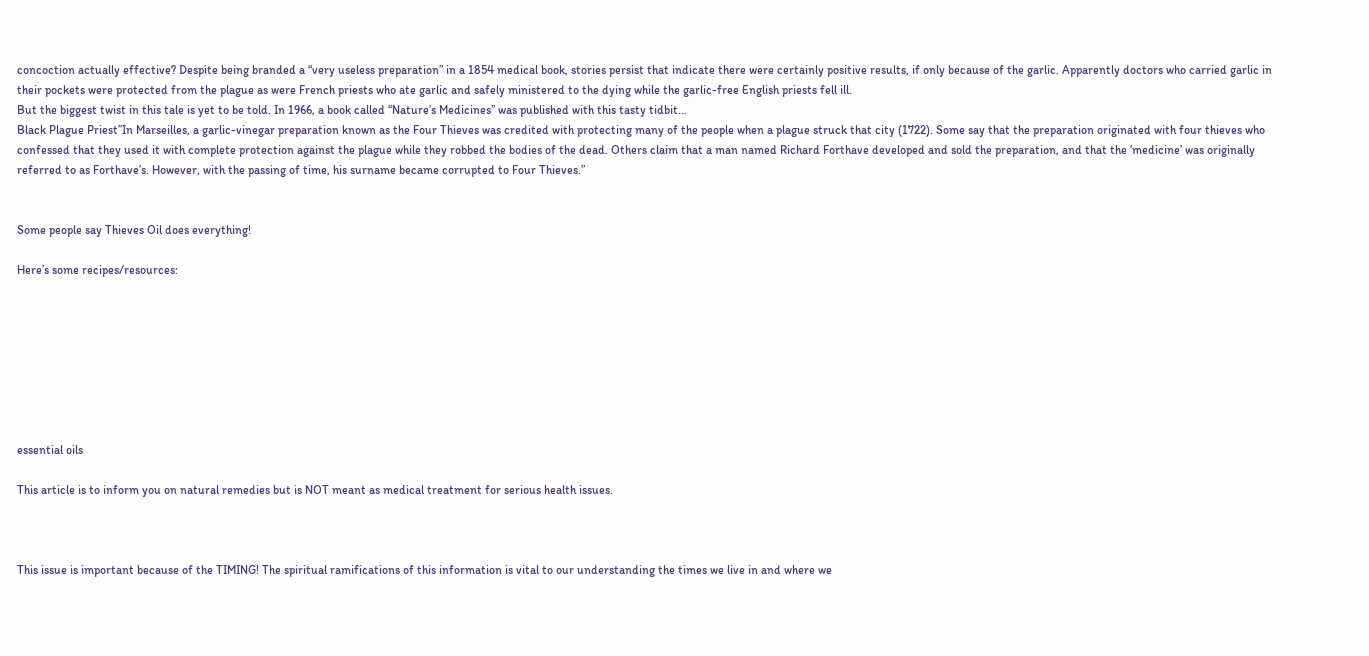concoction actually effective? Despite being branded a “very useless preparation” in a 1854 medical book, stories persist that indicate there were certainly positive results, if only because of the garlic. Apparently doctors who carried garlic in their pockets were protected from the plague as were French priests who ate garlic and safely ministered to the dying while the garlic-free English priests fell ill.
But the biggest twist in this tale is yet to be told. In 1966, a book called “Nature’s Medicines” was published with this tasty tidbit…
Black Plague Priest”In Marseilles, a garlic-vinegar preparation known as the Four Thieves was credited with protecting many of the people when a plague struck that city (1722). Some say that the preparation originated with four thieves who confessed that they used it with complete protection against the plague while they robbed the bodies of the dead. Others claim that a man named Richard Forthave developed and sold the preparation, and that the ‘medicine’ was originally referred to as Forthave’s. However, with the passing of time, his surname became corrupted to Four Thieves.”


Some people say Thieves Oil does everything!

Here’s some recipes/resources:








essential oils

This article is to inform you on natural remedies but is NOT meant as medical treatment for serious health issues.



This issue is important because of the TIMING! The spiritual ramifications of this information is vital to our understanding the times we live in and where we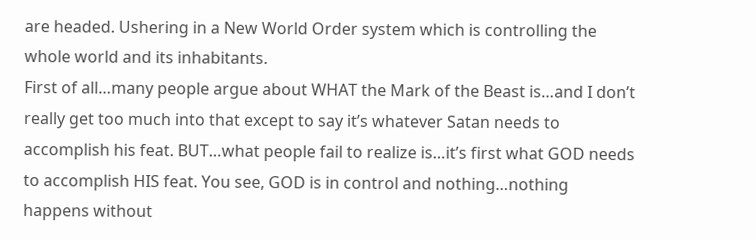are headed. Ushering in a New World Order system which is controlling the whole world and its inhabitants.
First of all…many people argue about WHAT the Mark of the Beast is…and I don’t really get too much into that except to say it’s whatever Satan needs to accomplish his feat. BUT…what people fail to realize is…it’s first what GOD needs to accomplish HIS feat. You see, GOD is in control and nothing…nothing happens without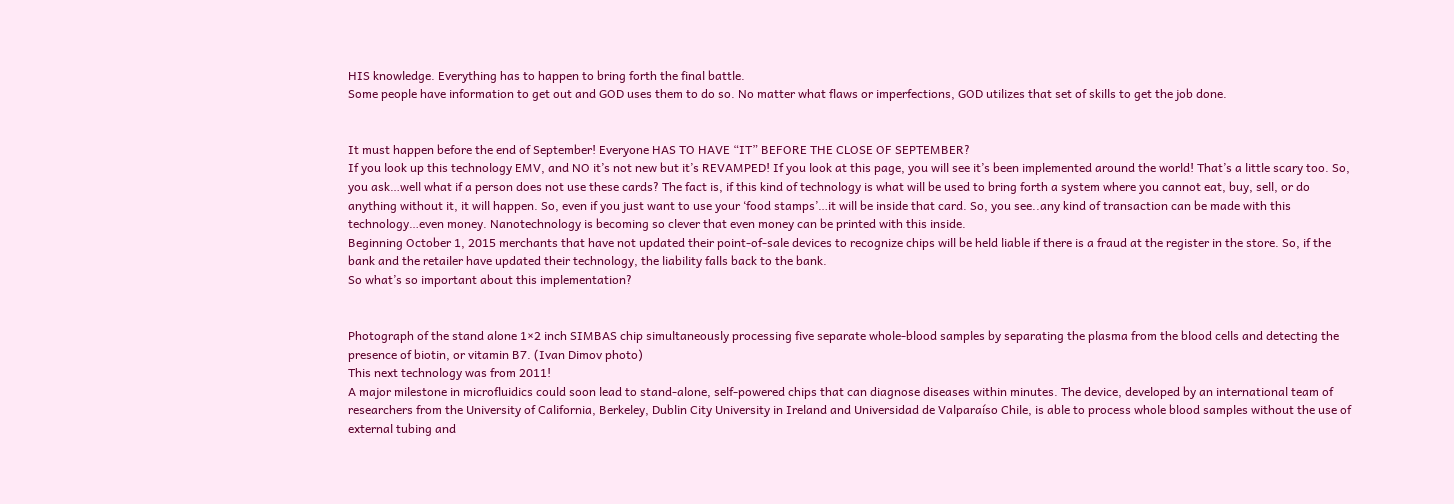HIS knowledge. Everything has to happen to bring forth the final battle.
Some people have information to get out and GOD uses them to do so. No matter what flaws or imperfections, GOD utilizes that set of skills to get the job done.


It must happen before the end of September! Everyone HAS TO HAVE “IT” BEFORE THE CLOSE OF SEPTEMBER?
If you look up this technology EMV, and NO it’s not new but it’s REVAMPED! If you look at this page, you will see it’s been implemented around the world! That’s a little scary too. So, you ask…well what if a person does not use these cards? The fact is, if this kind of technology is what will be used to bring forth a system where you cannot eat, buy, sell, or do anything without it, it will happen. So, even if you just want to use your ‘food stamps’…it will be inside that card. So, you see..any kind of transaction can be made with this technology…even money. Nanotechnology is becoming so clever that even money can be printed with this inside.
Beginning October 1, 2015 merchants that have not updated their point-of-sale devices to recognize chips will be held liable if there is a fraud at the register in the store. So, if the bank and the retailer have updated their technology, the liability falls back to the bank.
So what’s so important about this implementation?


Photograph of the stand alone 1×2 inch SIMBAS chip simultaneously processing five separate whole-blood samples by separating the plasma from the blood cells and detecting the presence of biotin, or vitamin B7. (Ivan Dimov photo)
This next technology was from 2011!
A major milestone in microfluidics could soon lead to stand-alone, self-powered chips that can diagnose diseases within minutes. The device, developed by an international team of researchers from the University of California, Berkeley, Dublin City University in Ireland and Universidad de Valparaíso Chile, is able to process whole blood samples without the use of external tubing and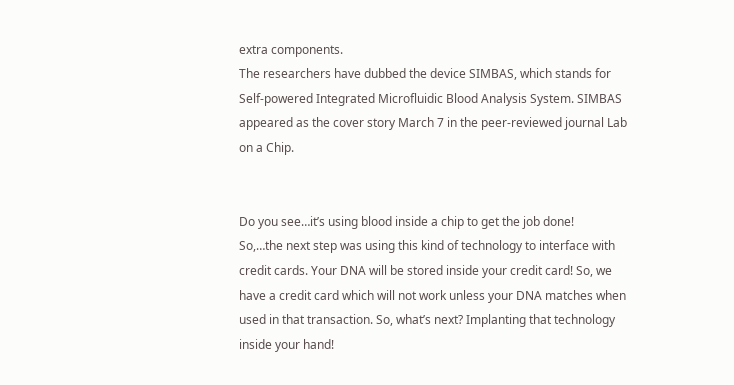extra components.
The researchers have dubbed the device SIMBAS, which stands for Self-powered Integrated Microfluidic Blood Analysis System. SIMBAS appeared as the cover story March 7 in the peer-reviewed journal Lab on a Chip.


Do you see…it’s using blood inside a chip to get the job done!
So,…the next step was using this kind of technology to interface with credit cards. Your DNA will be stored inside your credit card! So, we have a credit card which will not work unless your DNA matches when used in that transaction. So, what’s next? Implanting that technology inside your hand!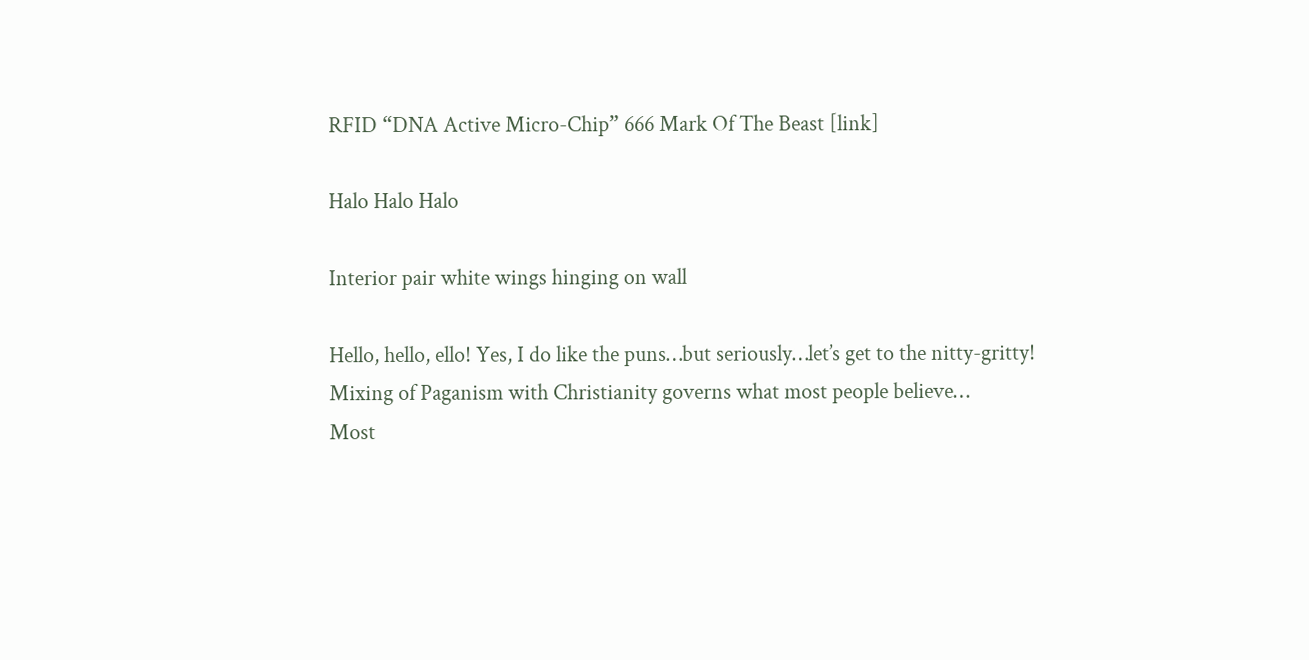RFID “DNA Active Micro-Chip” 666 Mark Of The Beast [link]

Halo Halo Halo

Interior pair white wings hinging on wall

Hello, hello, ello! Yes, I do like the puns…but seriously…let’s get to the nitty-gritty! Mixing of Paganism with Christianity governs what most people believe…
Most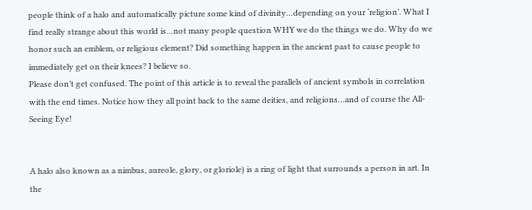people think of a halo and automatically picture some kind of divinity…depending on your ‘religion’. What I find really strange about this world is…not many people question WHY we do the things we do. Why do we honor such an emblem, or religious element? Did something happen in the ancient past to cause people to immediately get on their knees? I believe so.
Please don’t get confused. The point of this article is to reveal the parallels of ancient symbols in correlation with the end times. Notice how they all point back to the same deities, and religions…and of course the All-Seeing Eye!


A halo also known as a nimbus, aureole, glory, or gloriole) is a ring of light that surrounds a person in art. In the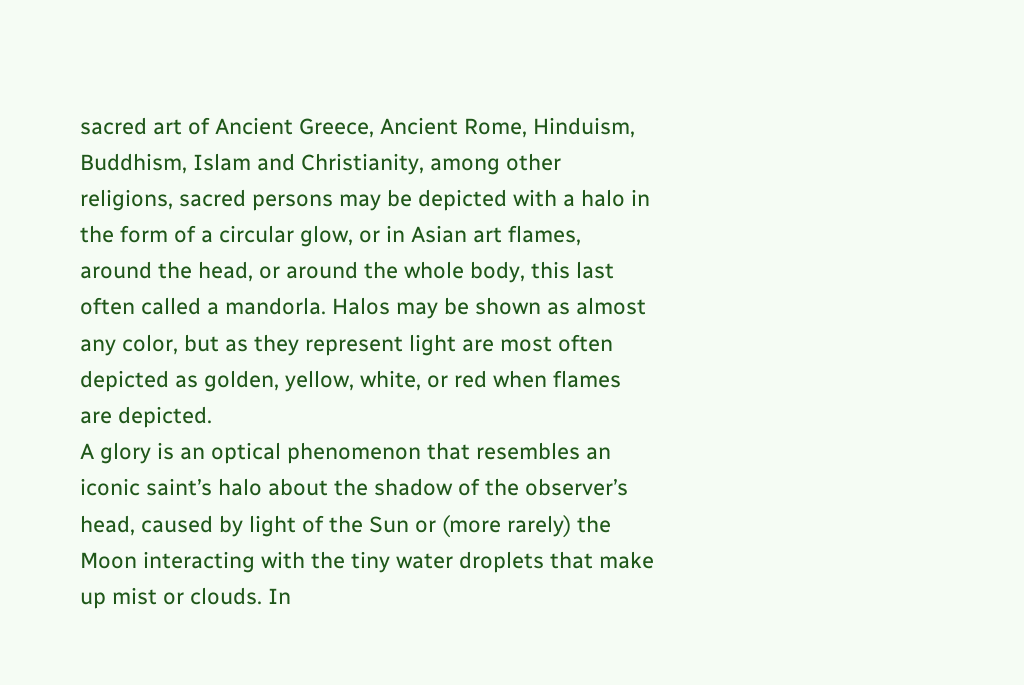sacred art of Ancient Greece, Ancient Rome, Hinduism, Buddhism, Islam and Christianity, among other religions, sacred persons may be depicted with a halo in the form of a circular glow, or in Asian art flames, around the head, or around the whole body, this last often called a mandorla. Halos may be shown as almost any color, but as they represent light are most often depicted as golden, yellow, white, or red when flames are depicted.
A glory is an optical phenomenon that resembles an iconic saint’s halo about the shadow of the observer’s head, caused by light of the Sun or (more rarely) the Moon interacting with the tiny water droplets that make up mist or clouds. In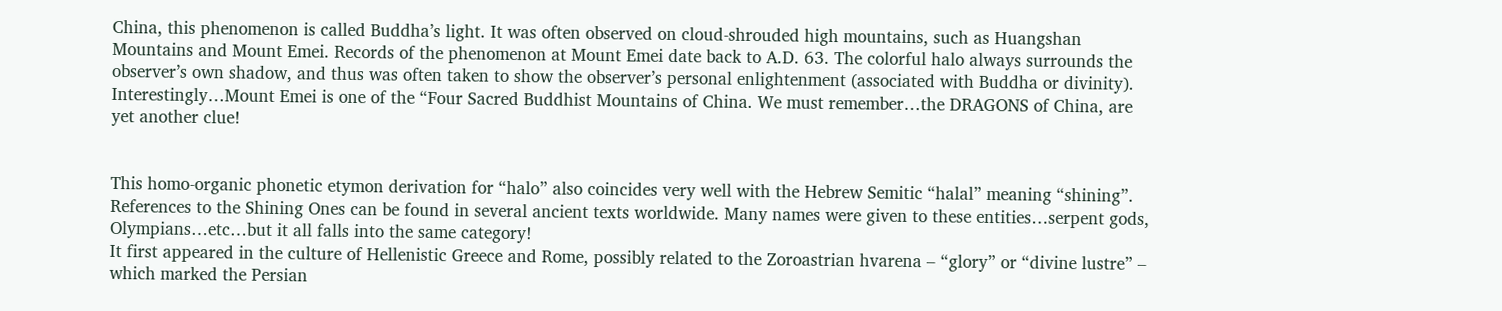China, this phenomenon is called Buddha’s light. It was often observed on cloud-shrouded high mountains, such as Huangshan Mountains and Mount Emei. Records of the phenomenon at Mount Emei date back to A.D. 63. The colorful halo always surrounds the observer’s own shadow, and thus was often taken to show the observer’s personal enlightenment (associated with Buddha or divinity).
Interestingly…Mount Emei is one of the “Four Sacred Buddhist Mountains of China. We must remember…the DRAGONS of China, are yet another clue!


This homo-organic phonetic etymon derivation for “halo” also coincides very well with the Hebrew Semitic “halal” meaning “shining”. References to the Shining Ones can be found in several ancient texts worldwide. Many names were given to these entities…serpent gods, Olympians…etc…but it all falls into the same category!
It first appeared in the culture of Hellenistic Greece and Rome, possibly related to the Zoroastrian hvarena – “glory” or “divine lustre” – which marked the Persian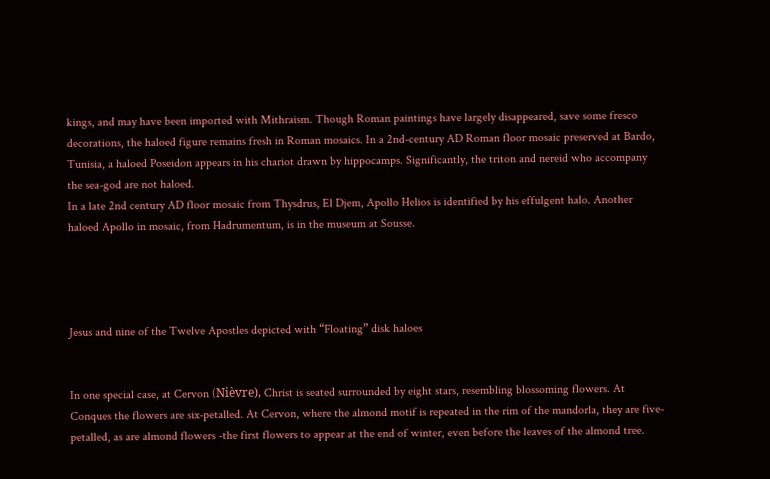kings, and may have been imported with Mithraism. Though Roman paintings have largely disappeared, save some fresco decorations, the haloed figure remains fresh in Roman mosaics. In a 2nd-century AD Roman floor mosaic preserved at Bardo, Tunisia, a haloed Poseidon appears in his chariot drawn by hippocamps. Significantly, the triton and nereid who accompany the sea-god are not haloed.
In a late 2nd century AD floor mosaic from Thysdrus, El Djem, Apollo Helios is identified by his effulgent halo. Another haloed Apollo in mosaic, from Hadrumentum, is in the museum at Sousse.




Jesus and nine of the Twelve Apostles depicted with “Floating” disk haloes


In one special case, at Cervon (Nièvre), Christ is seated surrounded by eight stars, resembling blossoming flowers. At Conques the flowers are six-petalled. At Cervon, where the almond motif is repeated in the rim of the mandorla, they are five-petalled, as are almond flowers -the first flowers to appear at the end of winter, even before the leaves of the almond tree.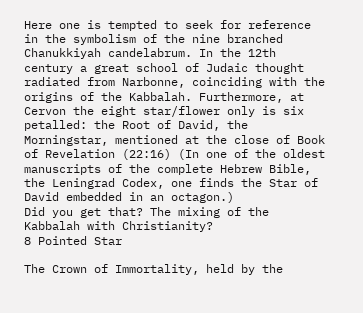Here one is tempted to seek for reference in the symbolism of the nine branched Chanukkiyah candelabrum. In the 12th century a great school of Judaic thought radiated from Narbonne, coinciding with the origins of the Kabbalah. Furthermore, at Cervon the eight star/flower only is six petalled: the Root of David, the Morningstar, mentioned at the close of Book of Revelation (22:16) (In one of the oldest manuscripts of the complete Hebrew Bible, the Leningrad Codex, one finds the Star of David embedded in an octagon.)
Did you get that? The mixing of the Kabbalah with Christianity?
8 Pointed Star

The Crown of Immortality, held by the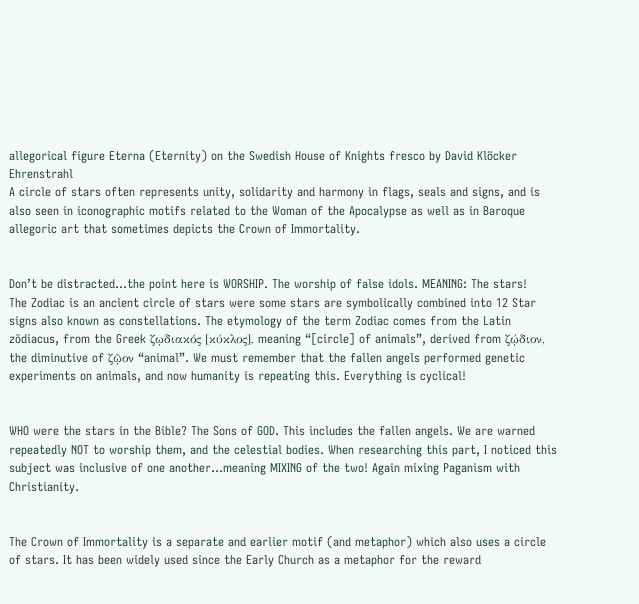allegorical figure Eterna (Eternity) on the Swedish House of Knights fresco by David Klöcker Ehrenstrahl
A circle of stars often represents unity, solidarity and harmony in flags, seals and signs, and is also seen in iconographic motifs related to the Woman of the Apocalypse as well as in Baroque allegoric art that sometimes depicts the Crown of Immortality.


Don’t be distracted…the point here is WORSHIP. The worship of false idols. MEANING: The stars!
The Zodiac is an ancient circle of stars were some stars are symbolically combined into 12 Star signs also known as constellations. The etymology of the term Zodiac comes from the Latin zōdiacus, from the Greek ζῳδιακός [κύκλος], meaning “[circle] of animals”, derived from ζῴδιον, the diminutive of ζῷον “animal”. We must remember that the fallen angels performed genetic experiments on animals, and now humanity is repeating this. Everything is cyclical!


WHO were the stars in the Bible? The Sons of GOD. This includes the fallen angels. We are warned repeatedly NOT to worship them, and the celestial bodies. When researching this part, I noticed this subject was inclusive of one another…meaning MIXING of the two! Again mixing Paganism with Christianity.


The Crown of Immortality is a separate and earlier motif (and metaphor) which also uses a circle of stars. It has been widely used since the Early Church as a metaphor for the reward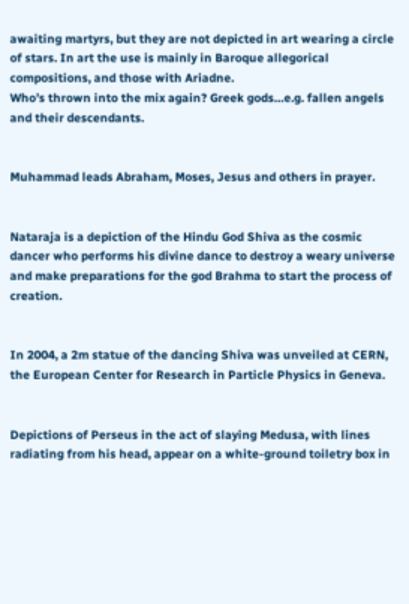awaiting martyrs, but they are not depicted in art wearing a circle of stars. In art the use is mainly in Baroque allegorical compositions, and those with Ariadne.
Who’s thrown into the mix again? Greek gods…e.g. fallen angels and their descendants.


Muhammad leads Abraham, Moses, Jesus and others in prayer.


Nataraja is a depiction of the Hindu God Shiva as the cosmic dancer who performs his divine dance to destroy a weary universe and make preparations for the god Brahma to start the process of creation.


In 2004, a 2m statue of the dancing Shiva was unveiled at CERN, the European Center for Research in Particle Physics in Geneva.


Depictions of Perseus in the act of slaying Medusa, with lines radiating from his head, appear on a white-ground toiletry box in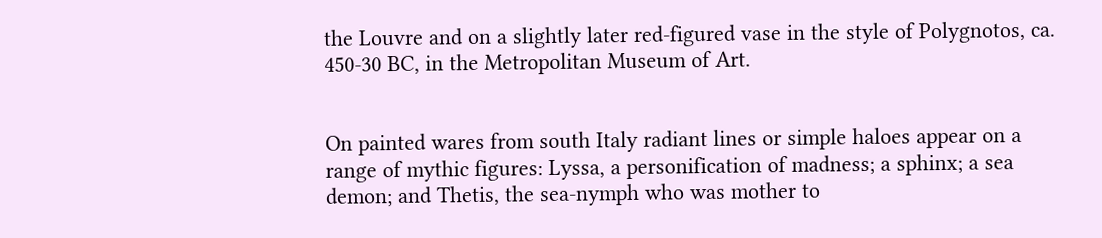the Louvre and on a slightly later red-figured vase in the style of Polygnotos, ca. 450-30 BC, in the Metropolitan Museum of Art.


On painted wares from south Italy radiant lines or simple haloes appear on a range of mythic figures: Lyssa, a personification of madness; a sphinx; a sea demon; and Thetis, the sea-nymph who was mother to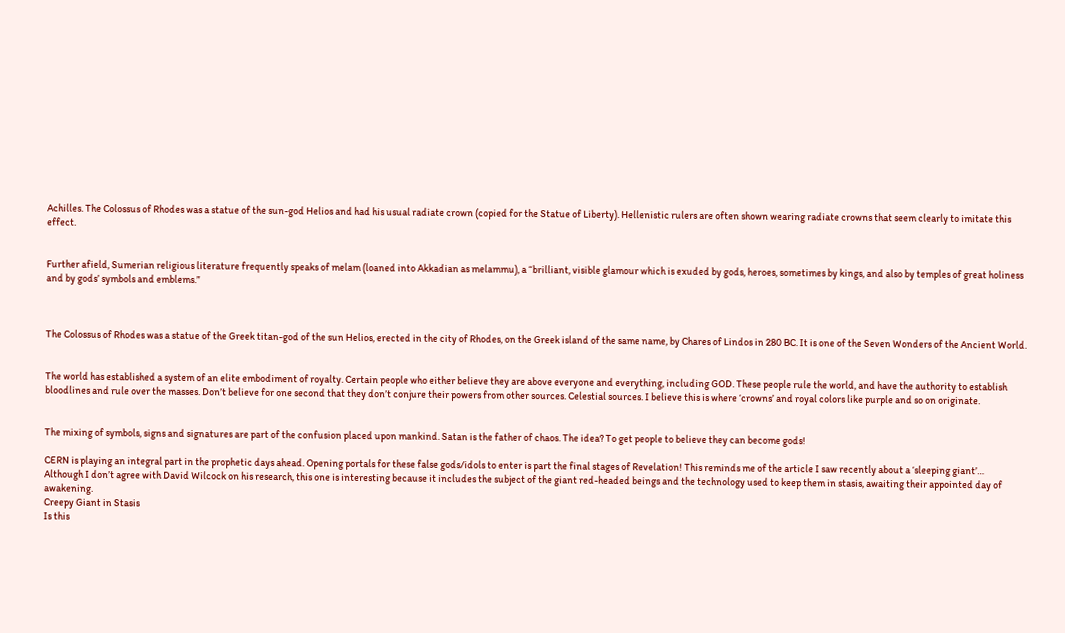Achilles. The Colossus of Rhodes was a statue of the sun-god Helios and had his usual radiate crown (copied for the Statue of Liberty). Hellenistic rulers are often shown wearing radiate crowns that seem clearly to imitate this effect.


Further afield, Sumerian religious literature frequently speaks of melam (loaned into Akkadian as melammu), a “brilliant, visible glamour which is exuded by gods, heroes, sometimes by kings, and also by temples of great holiness and by gods’ symbols and emblems.”



The Colossus of Rhodes was a statue of the Greek titan-god of the sun Helios, erected in the city of Rhodes, on the Greek island of the same name, by Chares of Lindos in 280 BC. It is one of the Seven Wonders of the Ancient World.


The world has established a system of an elite embodiment of royalty. Certain people who either believe they are above everyone and everything, including GOD. These people rule the world, and have the authority to establish bloodlines and rule over the masses. Don’t believe for one second that they don’t conjure their powers from other sources. Celestial sources. I believe this is where ‘crowns’ and royal colors like purple and so on originate.


The mixing of symbols, signs and signatures are part of the confusion placed upon mankind. Satan is the father of chaos. The idea? To get people to believe they can become gods!

CERN is playing an integral part in the prophetic days ahead. Opening portals for these false gods/idols to enter is part the final stages of Revelation! This reminds me of the article I saw recently about a ‘sleeping giant’…
Although I don’t agree with David Wilcock on his research, this one is interesting because it includes the subject of the giant red-headed beings and the technology used to keep them in stasis, awaiting their appointed day of awakening.
Creepy Giant in Stasis
Is this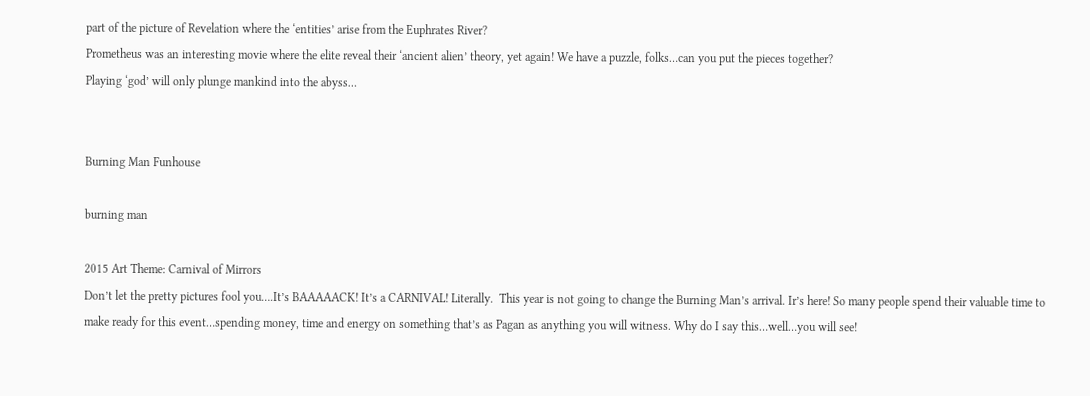part of the picture of Revelation where the ‘entities’ arise from the Euphrates River?
Prometheus was an interesting movie where the elite reveal their ‘ancient alien’ theory, yet again! We have a puzzle, folks…can you put the pieces together?
Playing ‘god’ will only plunge mankind into the abyss…


Burning Man Funhouse

burning man

2015 Art Theme: Carnival of Mirrors
Don’t let the pretty pictures fool you….It’s BAAAAACK! It’s a CARNIVAL! Literally.  This year is not going to change the Burning Man’s arrival. Ir’s here! So many people spend their valuable time to make ready for this event…spending money, time and energy on something that’s as Pagan as anything you will witness. Why do I say this…well…you will see!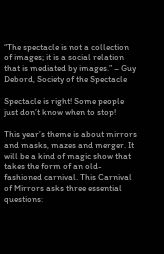“The spectacle is not a collection of images; it is a social relation that is mediated by images.” – Guy Debord, Society of the Spectacle

Spectacle is right! Some people just don’t know when to stop!

This year’s theme is about mirrors and masks, mazes and merger. It will be a kind of magic show that takes the form of an old-fashioned carnival. This Carnival of Mirrors asks three essential questions: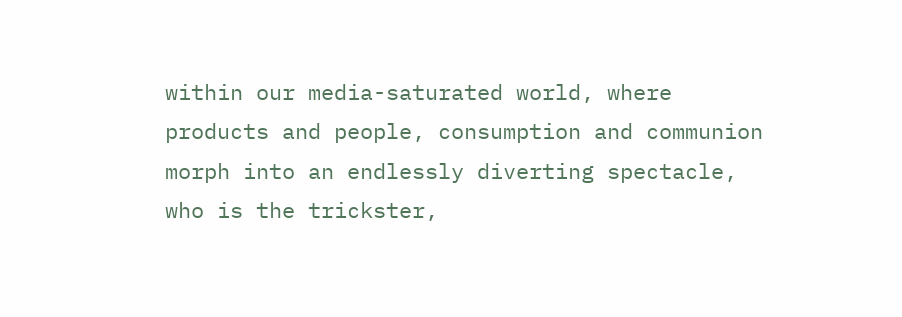within our media-saturated world, where products and people, consumption and communion morph into an endlessly diverting spectacle, who is the trickster,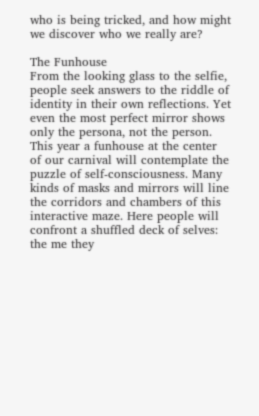who is being tricked, and how might we discover who we really are?

The Funhouse
From the looking glass to the selfie, people seek answers to the riddle of identity in their own reflections. Yet even the most perfect mirror shows only the persona, not the person. This year a funhouse at the center of our carnival will contemplate the puzzle of self-consciousness. Many kinds of masks and mirrors will line the corridors and chambers of this interactive maze. Here people will confront a shuffled deck of selves: the me they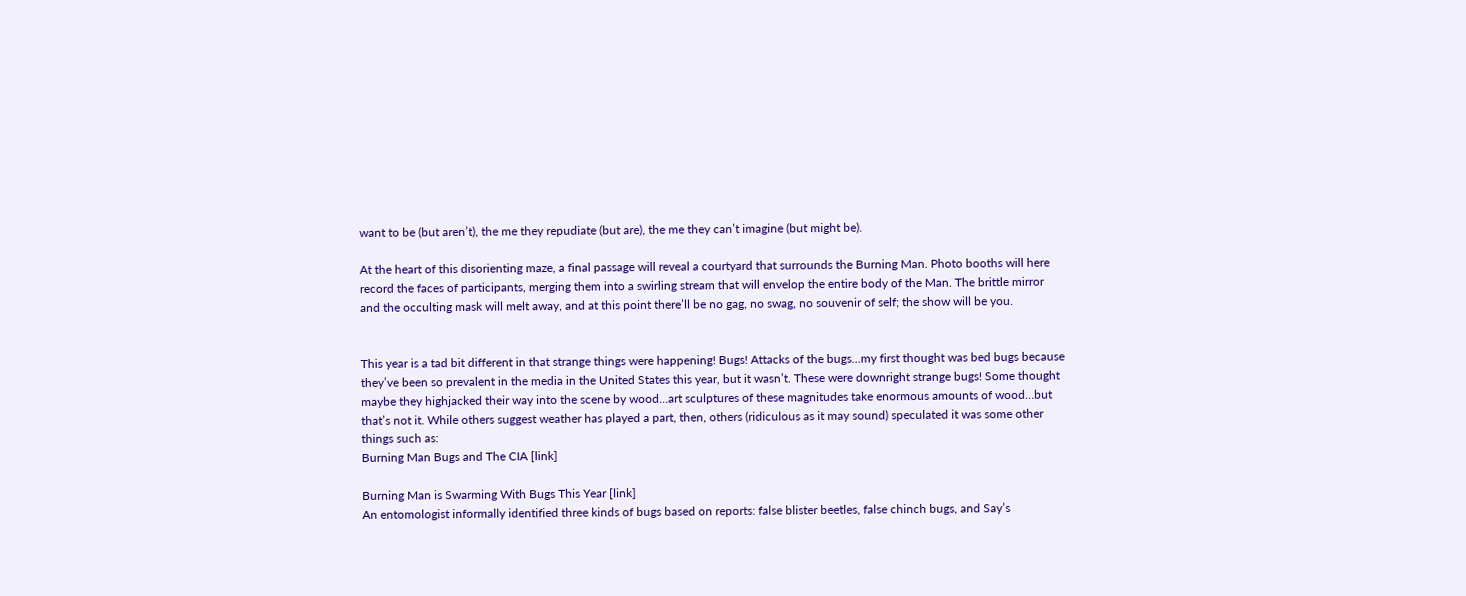want to be (but aren’t), the me they repudiate (but are), the me they can’t imagine (but might be).

At the heart of this disorienting maze, a final passage will reveal a courtyard that surrounds the Burning Man. Photo booths will here record the faces of participants, merging them into a swirling stream that will envelop the entire body of the Man. The brittle mirror and the occulting mask will melt away, and at this point there’ll be no gag, no swag, no souvenir of self; the show will be you.


This year is a tad bit different in that strange things were happening! Bugs! Attacks of the bugs…my first thought was bed bugs because they’ve been so prevalent in the media in the United States this year, but it wasn’t. These were downright strange bugs! Some thought maybe they highjacked their way into the scene by wood…art sculptures of these magnitudes take enormous amounts of wood…but that’s not it. While others suggest weather has played a part, then, others (ridiculous as it may sound) speculated it was some other things such as:
Burning Man Bugs and The CIA [link]

Burning Man is Swarming With Bugs This Year [link]
An entomologist informally identified three kinds of bugs based on reports: false blister beetles, false chinch bugs, and Say’s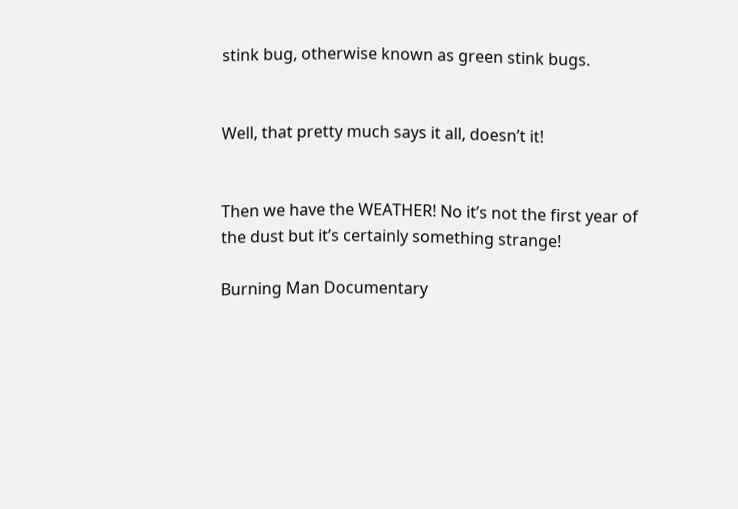stink bug, otherwise known as green stink bugs.


Well, that pretty much says it all, doesn’t it!


Then we have the WEATHER! No it’s not the first year of the dust but it’s certainly something strange!

Burning Man Documentary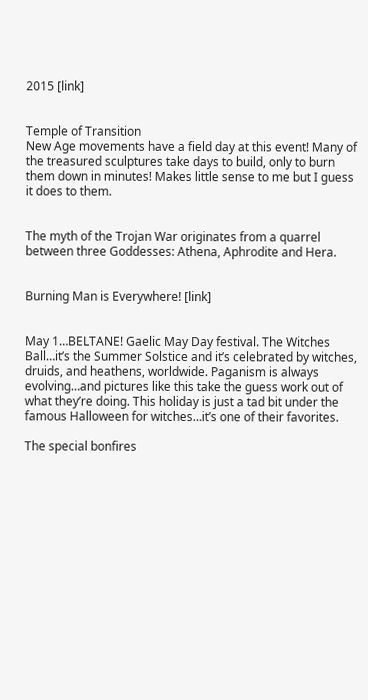2015 [link]


Temple of Transition
New Age movements have a field day at this event! Many of the treasured sculptures take days to build, only to burn them down in minutes! Makes little sense to me but I guess it does to them.


The myth of the Trojan War originates from a quarrel between three Goddesses: Athena, Aphrodite and Hera.


Burning Man is Everywhere! [link]


May 1…BELTANE! Gaelic May Day festival. The Witches Ball…it’s the Summer Solstice and it’s celebrated by witches, druids, and heathens, worldwide. Paganism is always evolving…and pictures like this take the guess work out of what they’re doing. This holiday is just a tad bit under the famous Halloween for witches…it’s one of their favorites.

The special bonfires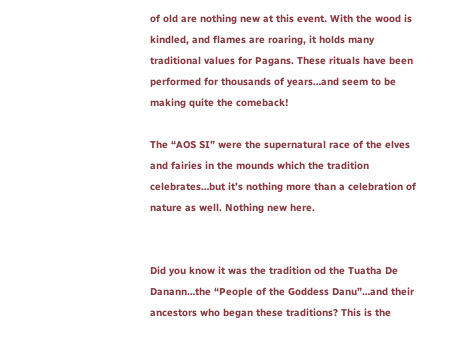of old are nothing new at this event. With the wood is kindled, and flames are roaring, it holds many traditional values for Pagans. These rituals have been performed for thousands of years…and seem to be making quite the comeback!

The “AOS SI” were the supernatural race of the elves and fairies in the mounds which the tradition celebrates…but it’s nothing more than a celebration of nature as well. Nothing new here.


Did you know it was the tradition od the Tuatha De Danann…the “People of the Goddess Danu”…and their ancestors who began these traditions? This is the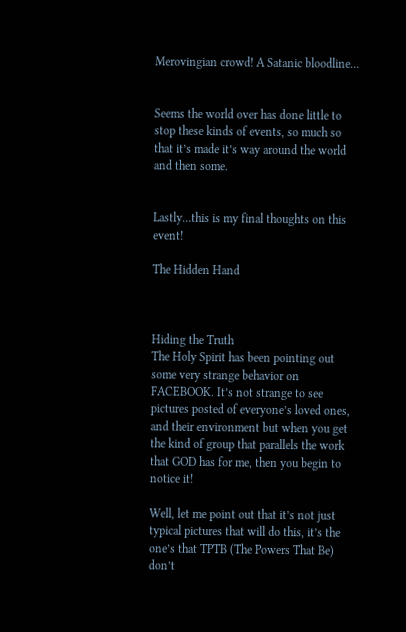Merovingian crowd! A Satanic bloodline…


Seems the world over has done little to stop these kinds of events, so much so that it’s made it’s way around the world and then some.


Lastly…this is my final thoughts on this event!

The Hidden Hand



Hiding the Truth
The Holy Spirit has been pointing out some very strange behavior on FACEBOOK. It’s not strange to see pictures posted of everyone’s loved ones, and their environment but when you get the kind of group that parallels the work that GOD has for me, then you begin to notice it!

Well, let me point out that it’s not just typical pictures that will do this, it’s the one’s that TPTB (The Powers That Be) don’t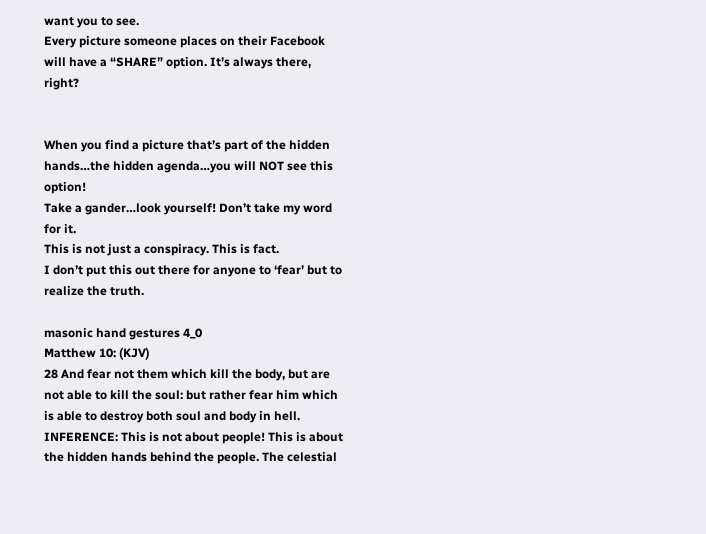want you to see.
Every picture someone places on their Facebook will have a “SHARE” option. It’s always there, right?


When you find a picture that’s part of the hidden hands…the hidden agenda…you will NOT see this option!
Take a gander…look yourself! Don’t take my word for it.
This is not just a conspiracy. This is fact.
I don’t put this out there for anyone to ‘fear’ but to realize the truth.

masonic hand gestures 4_0
Matthew 10: (KJV)
28 And fear not them which kill the body, but are not able to kill the soul: but rather fear him which is able to destroy both soul and body in hell.
INFERENCE: This is not about people! This is about the hidden hands behind the people. The celestial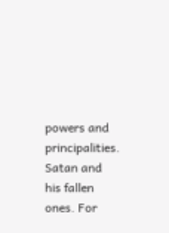powers and principalities. Satan and his fallen ones. For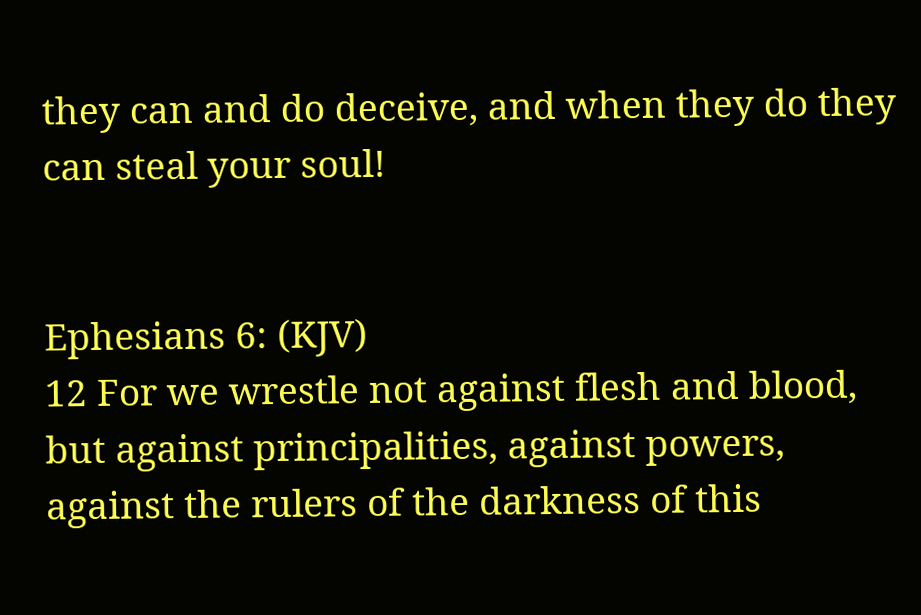they can and do deceive, and when they do they can steal your soul!


Ephesians 6: (KJV)
12 For we wrestle not against flesh and blood, but against principalities, against powers, against the rulers of the darkness of this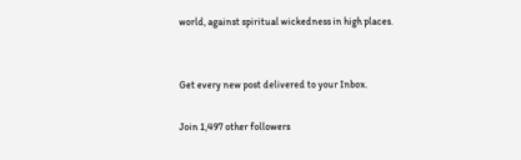world, against spiritual wickedness in high places.


Get every new post delivered to your Inbox.

Join 1,497 other followers